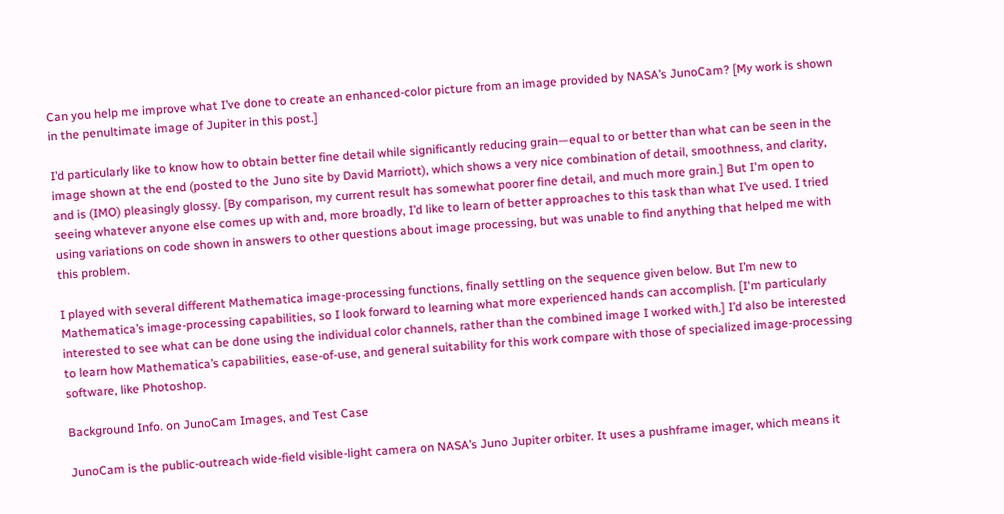Can you help me improve what I’ve done to create an enhanced-color picture from an image provided by NASA’s JunoCam? [My work is shown in the penultimate image of Jupiter in this post.]

I’d particularly like to know how to obtain better fine detail while significantly reducing grain—equal to or better than what can be seen in the image shown at the end (posted to the Juno site by David Marriott), which shows a very nice combination of detail, smoothness, and clarity, and is (IMO) pleasingly glossy. [By comparison, my current result has somewhat poorer fine detail, and much more grain.] But I'm open to seeing whatever anyone else comes up with and, more broadly, I’d like to learn of better approaches to this task than what I’ve used. I tried using variations on code shown in answers to other questions about image processing, but was unable to find anything that helped me with this problem.

I played with several different Mathematica image-processing functions, finally settling on the sequence given below. But I’m new to Mathematica’s image-processing capabilities, so I look forward to learning what more experienced hands can accomplish. [I'm particularly interested to see what can be done using the individual color channels, rather than the combined image I worked with.] I’d also be interested to learn how Mathematica’s capabilities, ease-of-use, and general suitability for this work compare with those of specialized image-processing software, like Photoshop.

Background Info. on JunoCam Images, and Test Case

JunoCam is the public-outreach wide-field visible-light camera on NASA’s Juno Jupiter orbiter. It uses a pushframe imager, which means it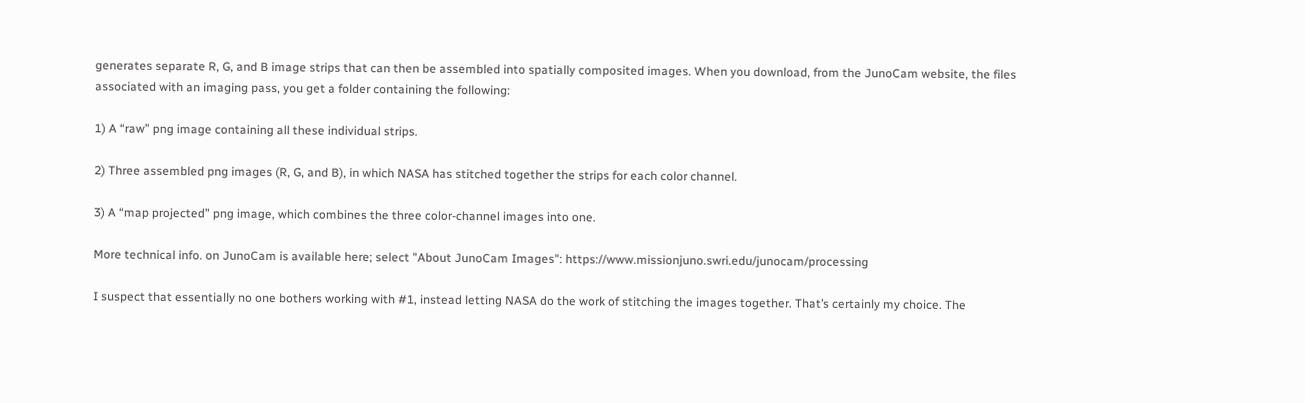generates separate R, G, and B image strips that can then be assembled into spatially composited images. When you download, from the JunoCam website, the files associated with an imaging pass, you get a folder containing the following:

1) A “raw” png image containing all these individual strips.

2) Three assembled png images (R, G, and B), in which NASA has stitched together the strips for each color channel.

3) A “map projected” png image, which combines the three color-channel images into one.

More technical info. on JunoCam is available here; select "About JunoCam Images": https://www.missionjuno.swri.edu/junocam/processing

I suspect that essentially no one bothers working with #1, instead letting NASA do the work of stitching the images together. That’s certainly my choice. The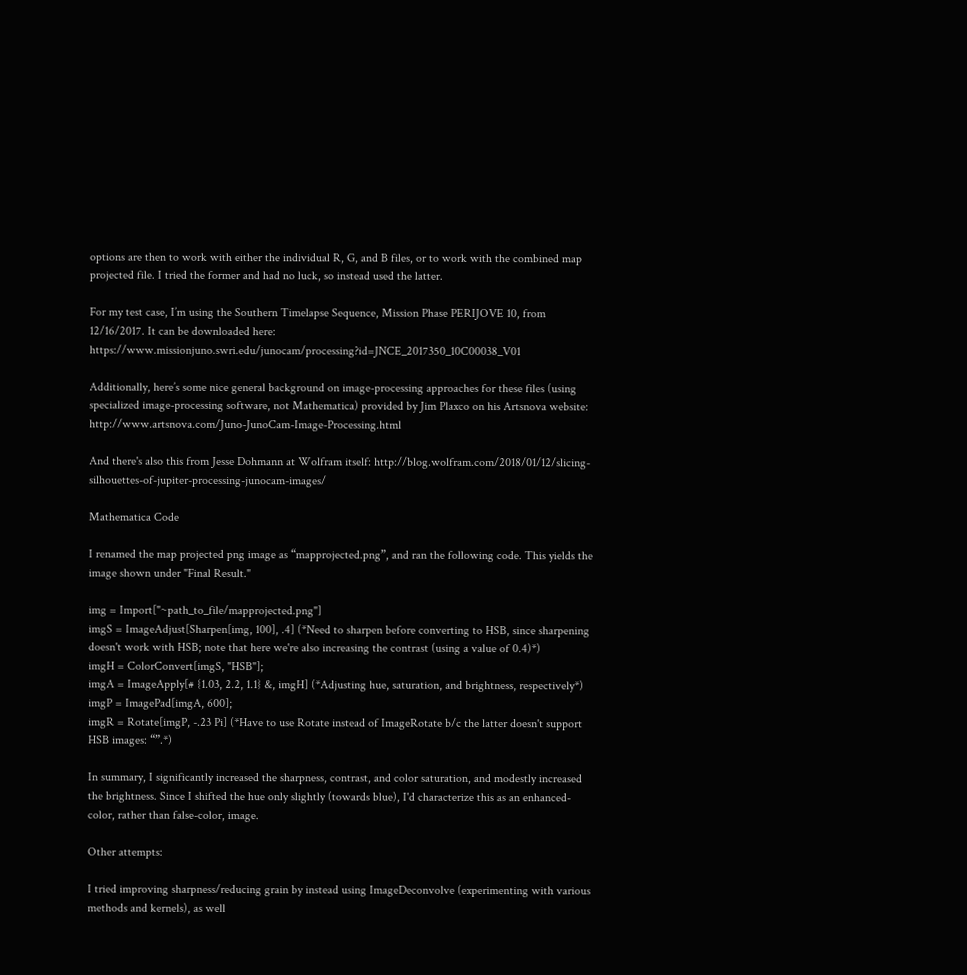options are then to work with either the individual R, G, and B files, or to work with the combined map projected file. I tried the former and had no luck, so instead used the latter.

For my test case, I’m using the Southern Timelapse Sequence, Mission Phase PERIJOVE 10, from 12/16/2017. It can be downloaded here: https://www.missionjuno.swri.edu/junocam/processing?id=JNCE_2017350_10C00038_V01

Additionally, here’s some nice general background on image-processing approaches for these files (using specialized image-processing software, not Mathematica) provided by Jim Plaxco on his Artsnova website: http://www.artsnova.com/Juno-JunoCam-Image-Processing.html

And there's also this from Jesse Dohmann at Wolfram itself: http://blog.wolfram.com/2018/01/12/slicing-silhouettes-of-jupiter-processing-junocam-images/

Mathematica Code

I renamed the map projected png image as “mapprojected.png”, and ran the following code. This yields the image shown under "Final Result."

img = Import["~path_to_file/mapprojected.png"]
imgS = ImageAdjust[Sharpen[img, 100], .4] (*Need to sharpen before converting to HSB, since sharpening doesn't work with HSB; note that here we're also increasing the contrast (using a value of 0.4)*)
imgH = ColorConvert[imgS, "HSB"];
imgA = ImageApply[# {1.03, 2.2, 1.1} &, imgH] (*Adjusting hue, saturation, and brightness, respectively*)
imgP = ImagePad[imgA, 600];
imgR = Rotate[imgP, -.23 Pi] (*Have to use Rotate instead of ImageRotate b/c the latter doesn't support HSB images: “”.*)

In summary, I significantly increased the sharpness, contrast, and color saturation, and modestly increased the brightness. Since I shifted the hue only slightly (towards blue), I'd characterize this as an enhanced-color, rather than false-color, image.

Other attempts:

I tried improving sharpness/reducing grain by instead using ImageDeconvolve (experimenting with various methods and kernels), as well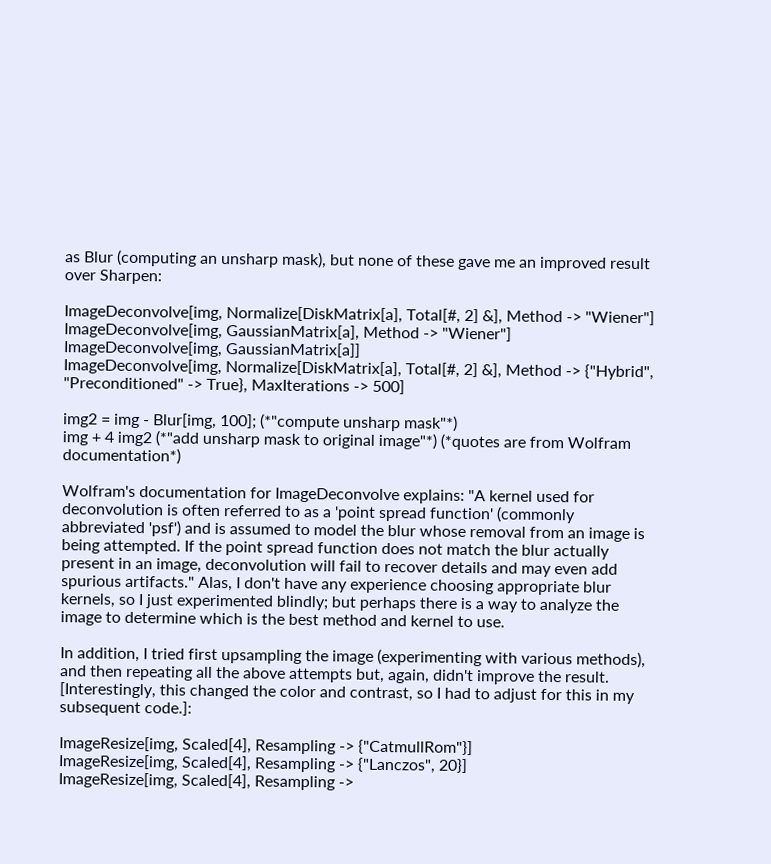as Blur (computing an unsharp mask), but none of these gave me an improved result over Sharpen:

ImageDeconvolve[img, Normalize[DiskMatrix[a], Total[#, 2] &], Method -> "Wiener"]
ImageDeconvolve[img, GaussianMatrix[a], Method -> "Wiener"]
ImageDeconvolve[img, GaussianMatrix[a]]
ImageDeconvolve[img, Normalize[DiskMatrix[a], Total[#, 2] &], Method -> {"Hybrid", "Preconditioned" -> True}, MaxIterations -> 500]

img2 = img - Blur[img, 100]; (*"compute unsharp mask"*)
img + 4 img2 (*"add unsharp mask to original image"*) (*quotes are from Wolfram documentation*)

Wolfram's documentation for ImageDeconvolve explains: "A kernel used for deconvolution is often referred to as a 'point spread function' (commonly abbreviated 'psf') and is assumed to model the blur whose removal from an image is being attempted. If the point spread function does not match the blur actually present in an image, deconvolution will fail to recover details and may even add spurious artifacts." Alas, I don't have any experience choosing appropriate blur kernels, so I just experimented blindly; but perhaps there is a way to analyze the image to determine which is the best method and kernel to use.

In addition, I tried first upsampling the image (experimenting with various methods), and then repeating all the above attempts but, again, didn't improve the result. [Interestingly, this changed the color and contrast, so I had to adjust for this in my subsequent code.]:

ImageResize[img, Scaled[4], Resampling -> {"CatmullRom"}]
ImageResize[img, Scaled[4], Resampling -> {"Lanczos", 20}]
ImageResize[img, Scaled[4], Resampling ->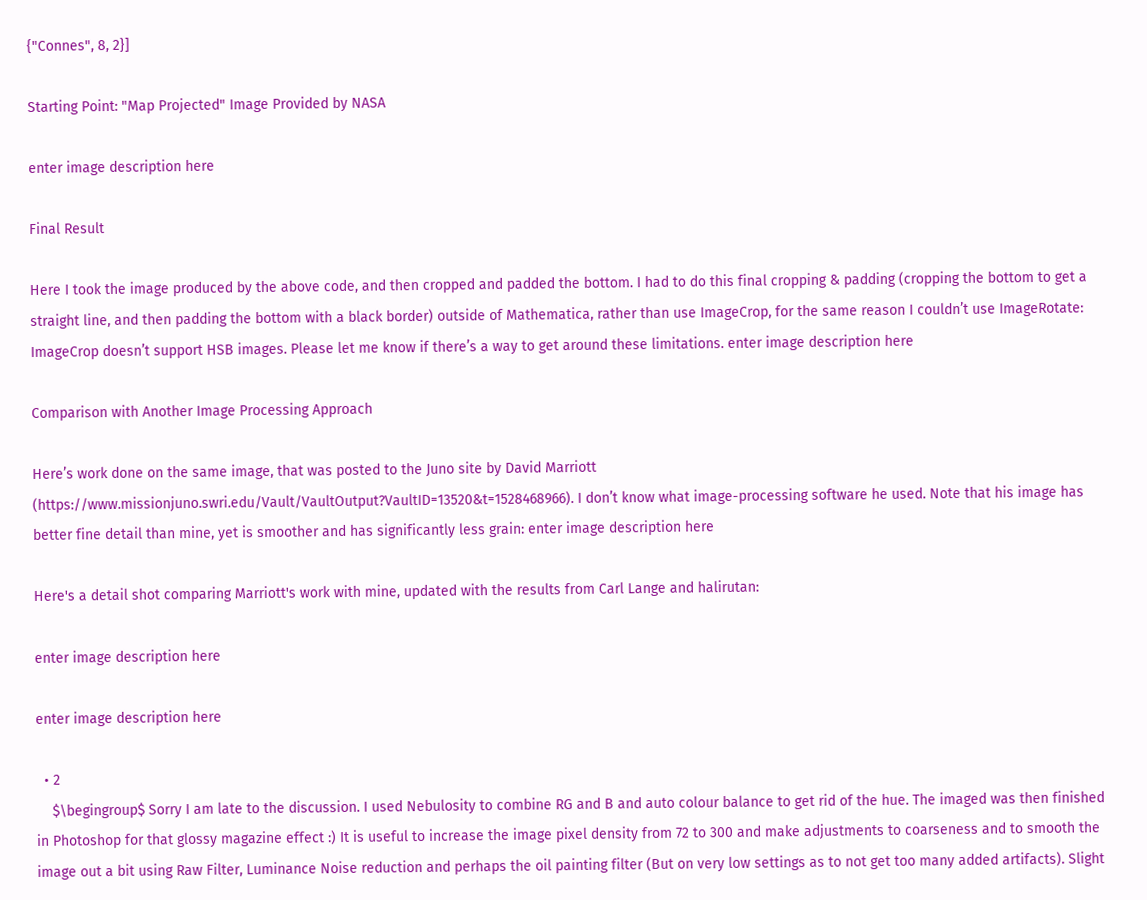{"Connes", 8, 2}]

Starting Point: "Map Projected" Image Provided by NASA

enter image description here

Final Result

Here I took the image produced by the above code, and then cropped and padded the bottom. I had to do this final cropping & padding (cropping the bottom to get a straight line, and then padding the bottom with a black border) outside of Mathematica, rather than use ImageCrop, for the same reason I couldn’t use ImageRotate: ImageCrop doesn’t support HSB images. Please let me know if there’s a way to get around these limitations. enter image description here

Comparison with Another Image Processing Approach

Here’s work done on the same image, that was posted to the Juno site by David Marriott (https://www.missionjuno.swri.edu/Vault/VaultOutput?VaultID=13520&t=1528468966). I don’t know what image-processing software he used. Note that his image has better fine detail than mine, yet is smoother and has significantly less grain: enter image description here

Here's a detail shot comparing Marriott's work with mine, updated with the results from Carl Lange and halirutan:

enter image description here

enter image description here

  • 2
    $\begingroup$ Sorry I am late to the discussion. I used Nebulosity to combine RG and B and auto colour balance to get rid of the hue. The imaged was then finished in Photoshop for that glossy magazine effect :) It is useful to increase the image pixel density from 72 to 300 and make adjustments to coarseness and to smooth the image out a bit using Raw Filter, Luminance Noise reduction and perhaps the oil painting filter (But on very low settings as to not get too many added artifacts). Slight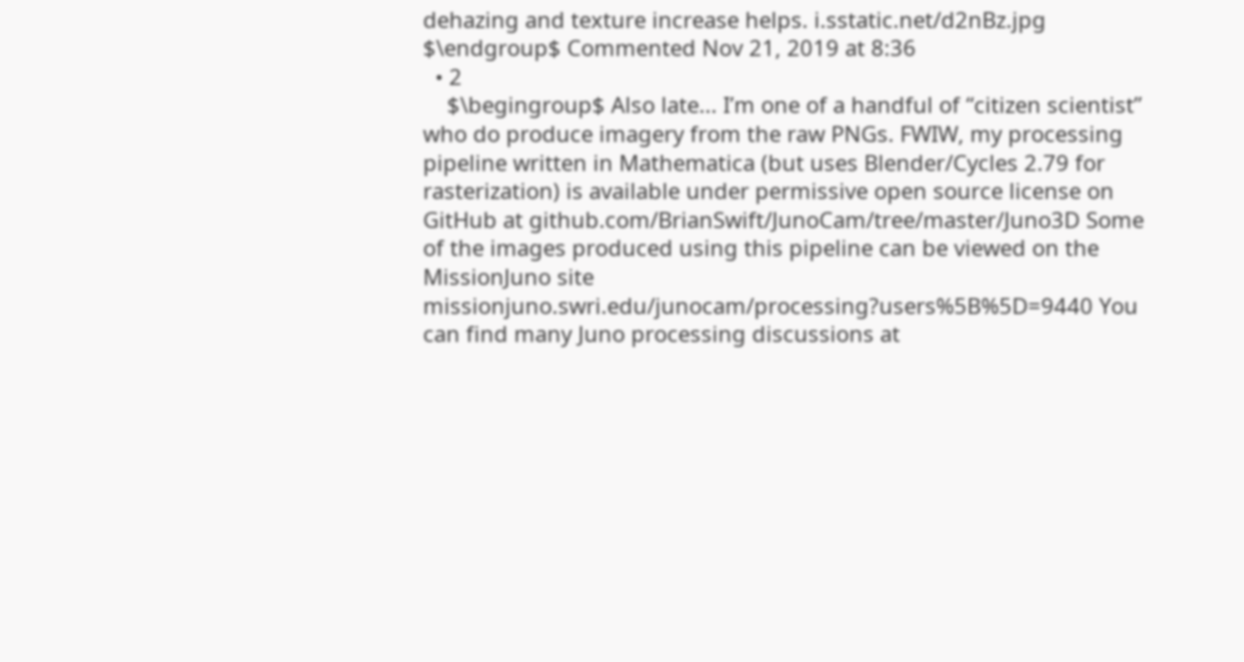dehazing and texture increase helps. i.sstatic.net/d2nBz.jpg $\endgroup$ Commented Nov 21, 2019 at 8:36
  • 2
    $\begingroup$ Also late... I’m one of a handful of “citizen scientist” who do produce imagery from the raw PNGs. FWIW, my processing pipeline written in Mathematica (but uses Blender/Cycles 2.79 for rasterization) is available under permissive open source license on GitHub at github.com/BrianSwift/JunoCam/tree/master/Juno3D Some of the images produced using this pipeline can be viewed on the MissionJuno site missionjuno.swri.edu/junocam/processing?users%5B%5D=9440 You can find many Juno processing discussions at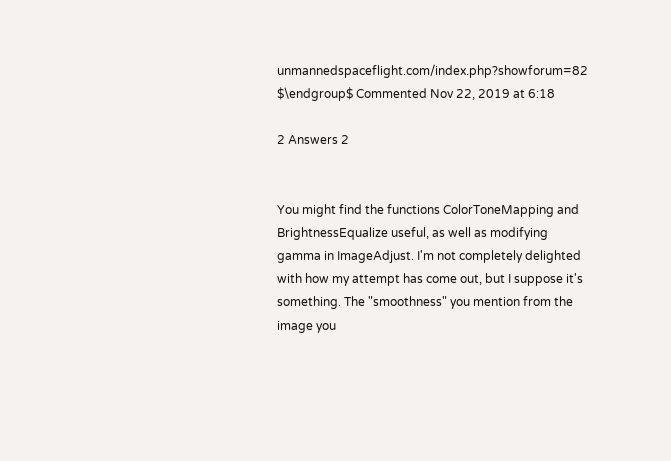unmannedspaceflight.com/index.php?showforum=82 $\endgroup$ Commented Nov 22, 2019 at 6:18

2 Answers 2


You might find the functions ColorToneMapping and BrightnessEqualize useful, as well as modifying gamma in ImageAdjust. I'm not completely delighted with how my attempt has come out, but I suppose it's something. The "smoothness" you mention from the image you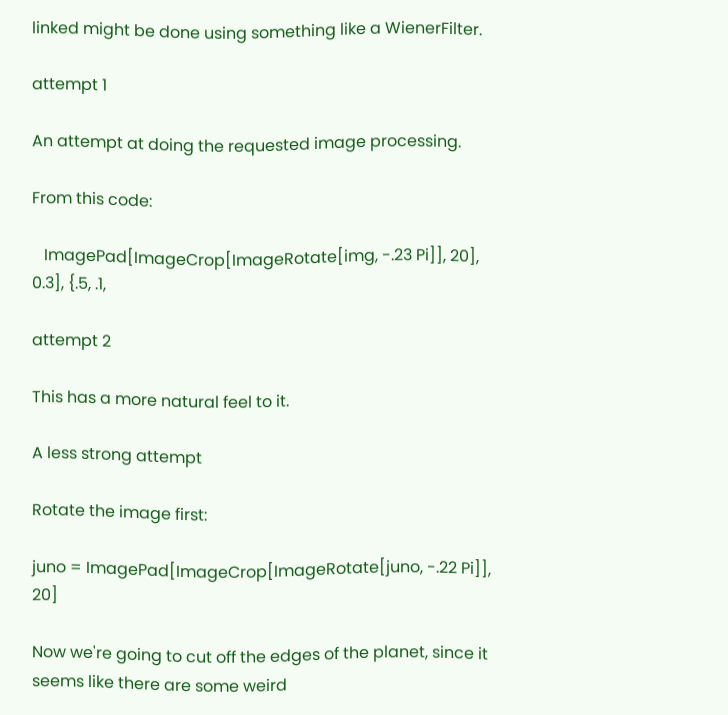linked might be done using something like a WienerFilter.

attempt 1

An attempt at doing the requested image processing.

From this code:

   ImagePad[ImageCrop[ImageRotate[img, -.23 Pi]], 20], 0.3], {.5, .1,

attempt 2

This has a more natural feel to it.

A less strong attempt

Rotate the image first:

juno = ImagePad[ImageCrop[ImageRotate[juno, -.22 Pi]], 20]

Now we're going to cut off the edges of the planet, since it seems like there are some weird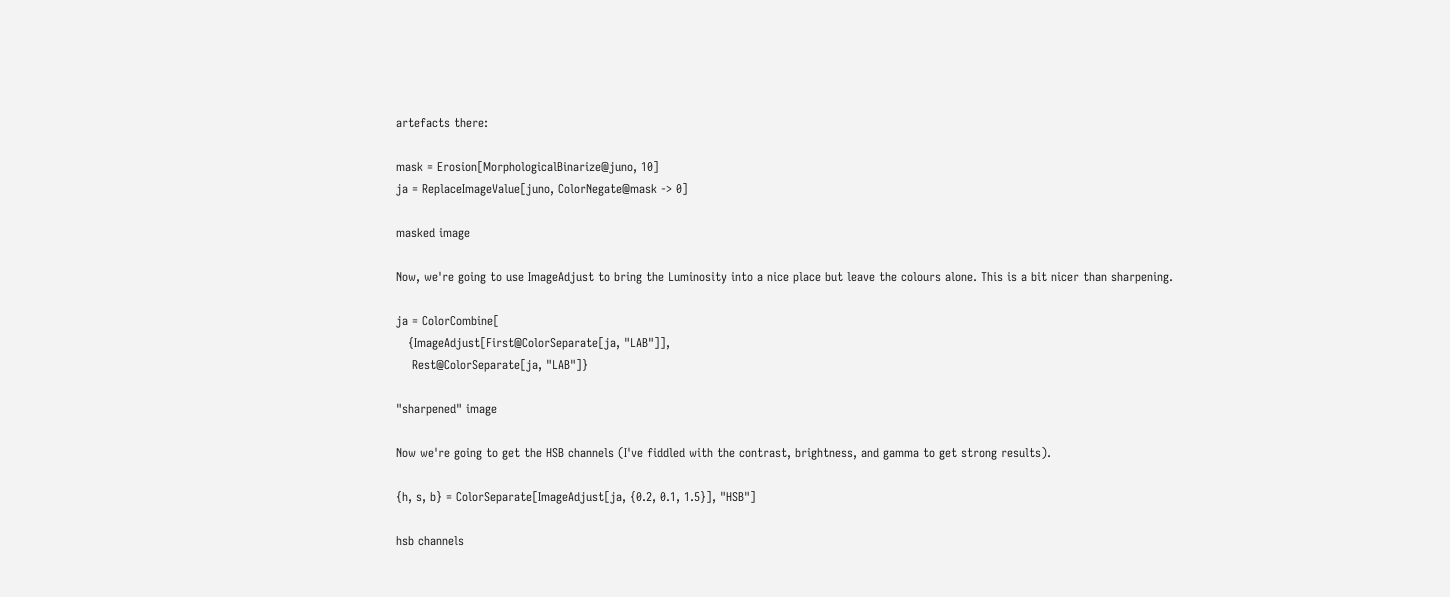artefacts there:

mask = Erosion[MorphologicalBinarize@juno, 10]
ja = ReplaceImageValue[juno, ColorNegate@mask -> 0]

masked image

Now, we're going to use ImageAdjust to bring the Luminosity into a nice place but leave the colours alone. This is a bit nicer than sharpening.

ja = ColorCombine[
   {ImageAdjust[First@ColorSeparate[ja, "LAB"]],
    Rest@ColorSeparate[ja, "LAB"]}

"sharpened" image

Now we're going to get the HSB channels (I've fiddled with the contrast, brightness, and gamma to get strong results).

{h, s, b} = ColorSeparate[ImageAdjust[ja, {0.2, 0.1, 1.5}], "HSB"]

hsb channels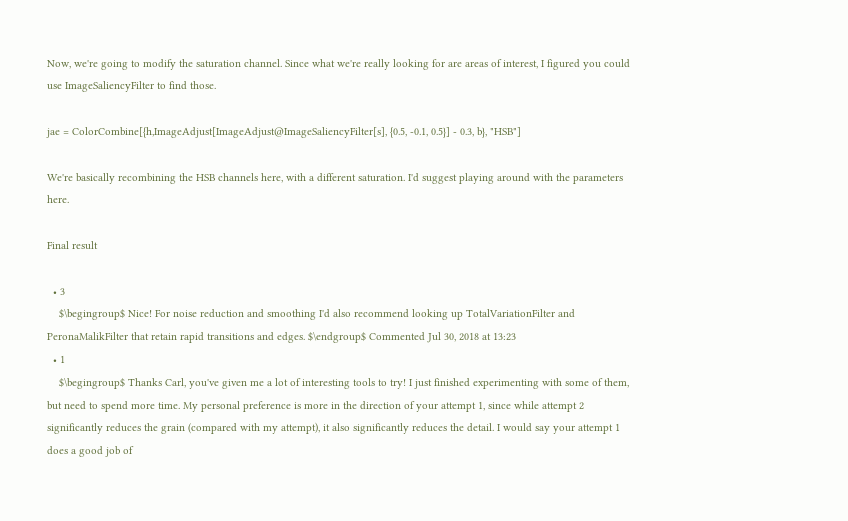Now, we're going to modify the saturation channel. Since what we're really looking for are areas of interest, I figured you could use ImageSaliencyFilter to find those.

jae = ColorCombine[{h,ImageAdjust[ImageAdjust@ImageSaliencyFilter[s], {0.5, -0.1, 0.5}] - 0.3, b}, "HSB"]

We're basically recombining the HSB channels here, with a different saturation. I'd suggest playing around with the parameters here.

Final result

  • 3
    $\begingroup$ Nice! For noise reduction and smoothing I'd also recommend looking up TotalVariationFilter and PeronaMalikFilter that retain rapid transitions and edges. $\endgroup$ Commented Jul 30, 2018 at 13:23
  • 1
    $\begingroup$ Thanks Carl, you've given me a lot of interesting tools to try! I just finished experimenting with some of them, but need to spend more time. My personal preference is more in the direction of your attempt 1, since while attempt 2 significantly reduces the grain (compared with my attempt), it also significantly reduces the detail. I would say your attempt 1 does a good job of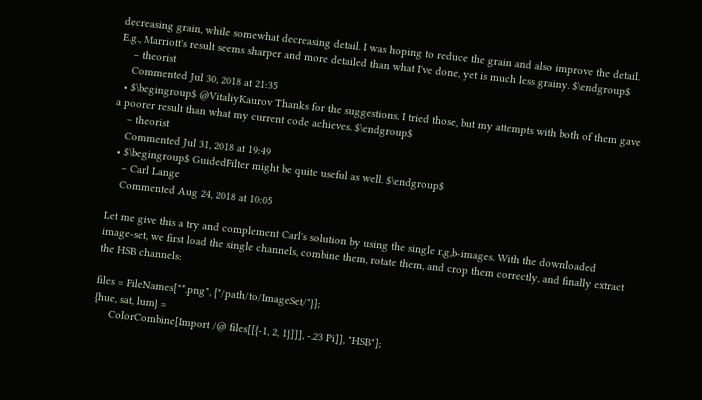decreasing grain, while somewhat decreasing detail. I was hoping to reduce the grain and also improve the detail. E.g., Marriott's result seems sharper and more detailed than what I've done, yet is much less grainy. $\endgroup$
    – theorist
    Commented Jul 30, 2018 at 21:35
  • $\begingroup$ @VitaliyKaurov Thanks for the suggestions. I tried those, but my attempts with both of them gave a poorer result than what my current code achieves. $\endgroup$
    – theorist
    Commented Jul 31, 2018 at 19:49
  • $\begingroup$ GuidedFilter might be quite useful as well. $\endgroup$
    – Carl Lange
    Commented Aug 24, 2018 at 10:05

Let me give this a try and complement Carl's solution by using the single r,g,b-images. With the downloaded image-set, we first load the single channels, combine them, rotate them, and crop them correctly, and finally extract the HSB channels:

files = FileNames["*.png", {"/path/to/ImageSet/"}];
{hue, sat, lum} =
     ColorCombine[Import /@ files[[{-1, 2, 1}]]], -.23 Pi]], "HSB"];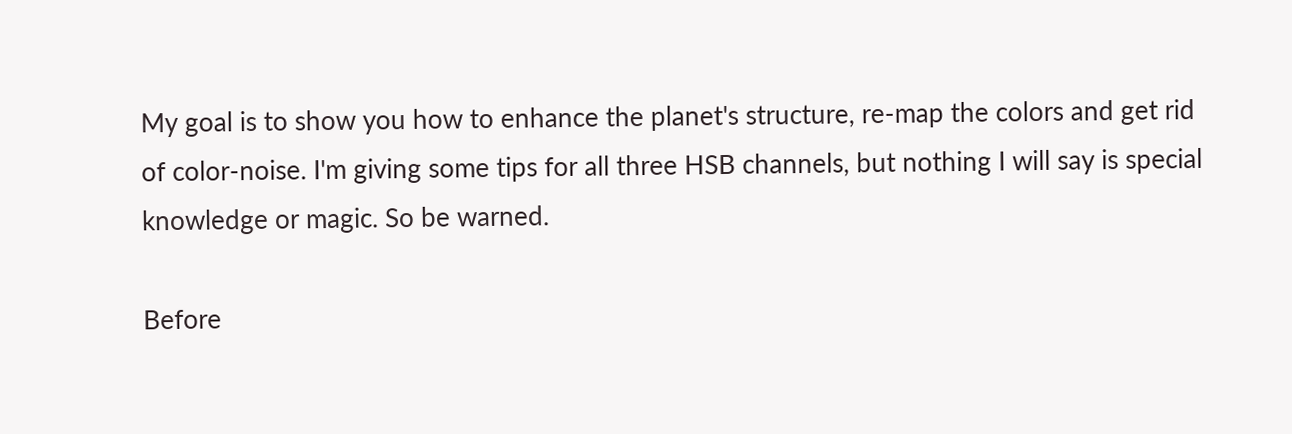My goal is to show you how to enhance the planet's structure, re-map the colors and get rid of color-noise. I'm giving some tips for all three HSB channels, but nothing I will say is special knowledge or magic. So be warned.

Before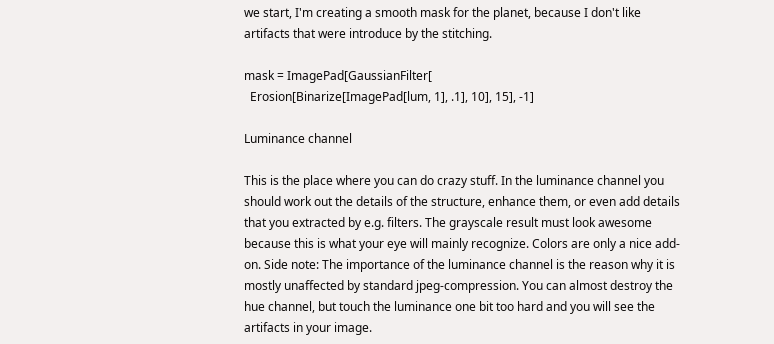we start, I'm creating a smooth mask for the planet, because I don't like artifacts that were introduce by the stitching.

mask = ImagePad[GaussianFilter[
  Erosion[Binarize[ImagePad[lum, 1], .1], 10], 15], -1]

Luminance channel

This is the place where you can do crazy stuff. In the luminance channel you should work out the details of the structure, enhance them, or even add details that you extracted by e.g. filters. The grayscale result must look awesome because this is what your eye will mainly recognize. Colors are only a nice add-on. Side note: The importance of the luminance channel is the reason why it is mostly unaffected by standard jpeg-compression. You can almost destroy the hue channel, but touch the luminance one bit too hard and you will see the artifacts in your image.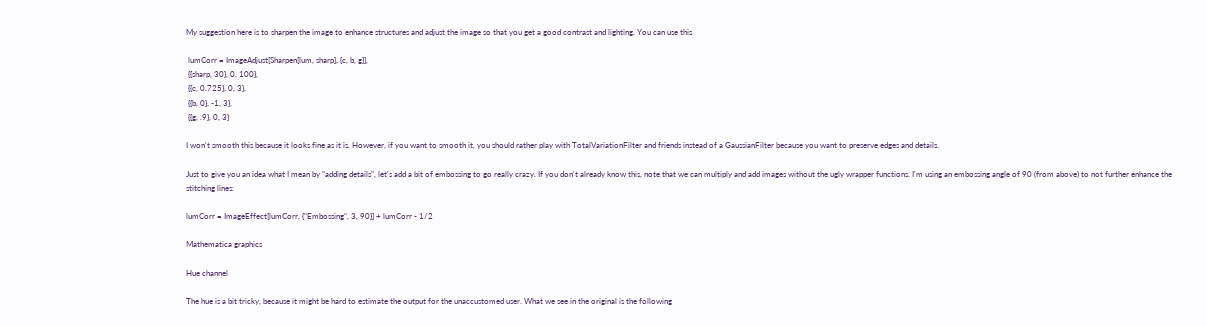My suggestion here is to sharpen the image to enhance structures and adjust the image so that you get a good contrast and lighting. You can use this

 lumCorr = ImageAdjust[Sharpen[lum, sharp], {c, b, g}],
 {{sharp, 30}, 0, 100},
 {{c, 0.725}, 0, 3},
 {{b, 0}, -1, 3},
 {{g, .9}, 0, 3}

I won't smooth this because it looks fine as it is. However, if you want to smooth it, you should rather play with TotalVariationFilter and friends instead of a GaussianFilter because you want to preserve edges and details.

Just to give you an idea what I mean by "adding details", let's add a bit of embossing to go really crazy. If you don't already know this, note that we can multiply and add images without the ugly wrapper functions. I'm using an embossing angle of 90 (from above) to not further enhance the stitching lines:

lumCorr = ImageEffect[lumCorr, {"Embossing", 3, 90}] + lumCorr - 1/2

Mathematica graphics

Hue channel

The hue is a bit tricky, because it might be hard to estimate the output for the unaccustomed user. What we see in the original is the following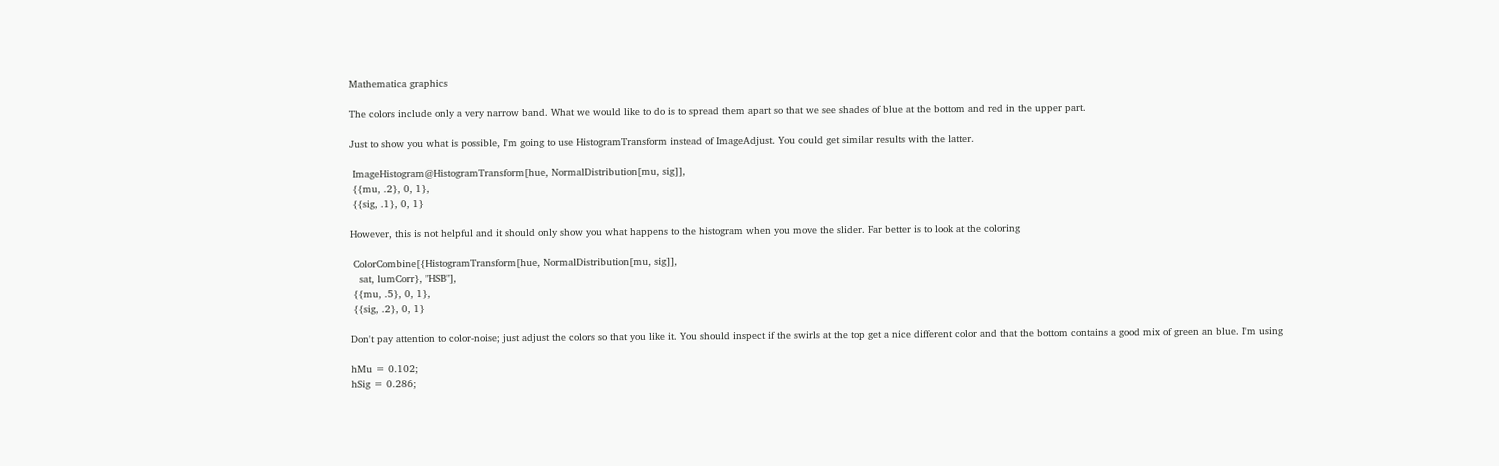Mathematica graphics

The colors include only a very narrow band. What we would like to do is to spread them apart so that we see shades of blue at the bottom and red in the upper part.

Just to show you what is possible, I'm going to use HistogramTransform instead of ImageAdjust. You could get similar results with the latter.

 ImageHistogram@HistogramTransform[hue, NormalDistribution[mu, sig]],
 {{mu, .2}, 0, 1},
 {{sig, .1}, 0, 1}

However, this is not helpful and it should only show you what happens to the histogram when you move the slider. Far better is to look at the coloring

 ColorCombine[{HistogramTransform[hue, NormalDistribution[mu, sig]],
   sat, lumCorr}, "HSB"],
 {{mu, .5}, 0, 1},
 {{sig, .2}, 0, 1}

Don't pay attention to color-noise; just adjust the colors so that you like it. You should inspect if the swirls at the top get a nice different color and that the bottom contains a good mix of green an blue. I'm using

hMu = 0.102;
hSig = 0.286;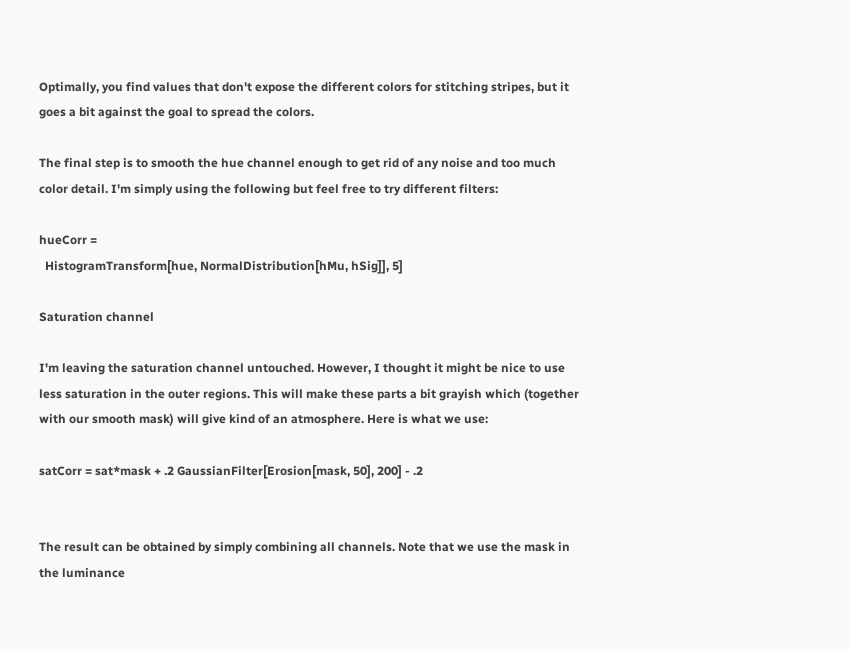Optimally, you find values that don't expose the different colors for stitching stripes, but it goes a bit against the goal to spread the colors.

The final step is to smooth the hue channel enough to get rid of any noise and too much color detail. I'm simply using the following but feel free to try different filters:

hueCorr =
  HistogramTransform[hue, NormalDistribution[hMu, hSig]], 5]

Saturation channel

I'm leaving the saturation channel untouched. However, I thought it might be nice to use less saturation in the outer regions. This will make these parts a bit grayish which (together with our smooth mask) will give kind of an atmosphere. Here is what we use:

satCorr = sat*mask + .2 GaussianFilter[Erosion[mask, 50], 200] - .2


The result can be obtained by simply combining all channels. Note that we use the mask in the luminance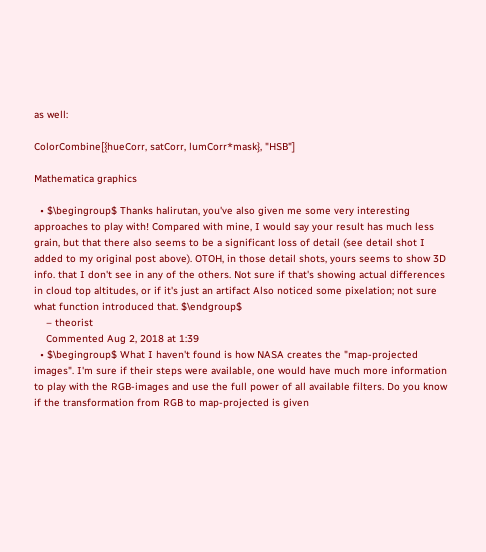as well:

ColorCombine[{hueCorr, satCorr, lumCorr*mask}, "HSB"]

Mathematica graphics

  • $\begingroup$ Thanks halirutan, you've also given me some very interesting approaches to play with! Compared with mine, I would say your result has much less grain, but that there also seems to be a significant loss of detail (see detail shot I added to my original post above). OTOH, in those detail shots, yours seems to show 3D info. that I don't see in any of the others. Not sure if that's showing actual differences in cloud top altitudes, or if it's just an artifact Also noticed some pixelation; not sure what function introduced that. $\endgroup$
    – theorist
    Commented Aug 2, 2018 at 1:39
  • $\begingroup$ What I haven't found is how NASA creates the "map-projected images". I'm sure if their steps were available, one would have much more information to play with the RGB-images and use the full power of all available filters. Do you know if the transformation from RGB to map-projected is given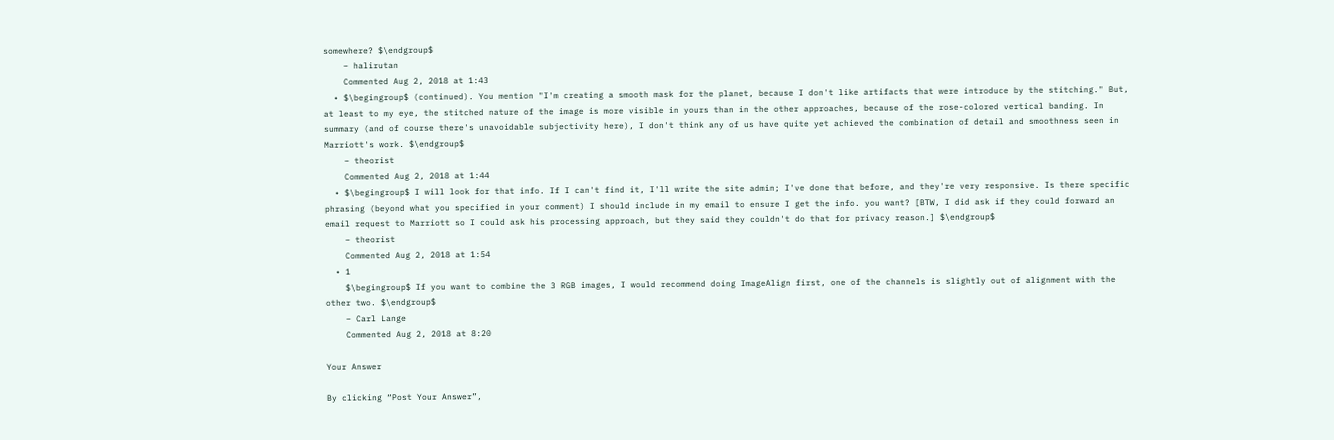somewhere? $\endgroup$
    – halirutan
    Commented Aug 2, 2018 at 1:43
  • $\begingroup$ (continued). You mention "I'm creating a smooth mask for the planet, because I don't like artifacts that were introduce by the stitching." But, at least to my eye, the stitched nature of the image is more visible in yours than in the other approaches, because of the rose-colored vertical banding. In summary (and of course there's unavoidable subjectivity here), I don't think any of us have quite yet achieved the combination of detail and smoothness seen in Marriott's work. $\endgroup$
    – theorist
    Commented Aug 2, 2018 at 1:44
  • $\begingroup$ I will look for that info. If I can't find it, I'll write the site admin; I've done that before, and they're very responsive. Is there specific phrasing (beyond what you specified in your comment) I should include in my email to ensure I get the info. you want? [BTW, I did ask if they could forward an email request to Marriott so I could ask his processing approach, but they said they couldn't do that for privacy reason.] $\endgroup$
    – theorist
    Commented Aug 2, 2018 at 1:54
  • 1
    $\begingroup$ If you want to combine the 3 RGB images, I would recommend doing ImageAlign first, one of the channels is slightly out of alignment with the other two. $\endgroup$
    – Carl Lange
    Commented Aug 2, 2018 at 8:20

Your Answer

By clicking “Post Your Answer”,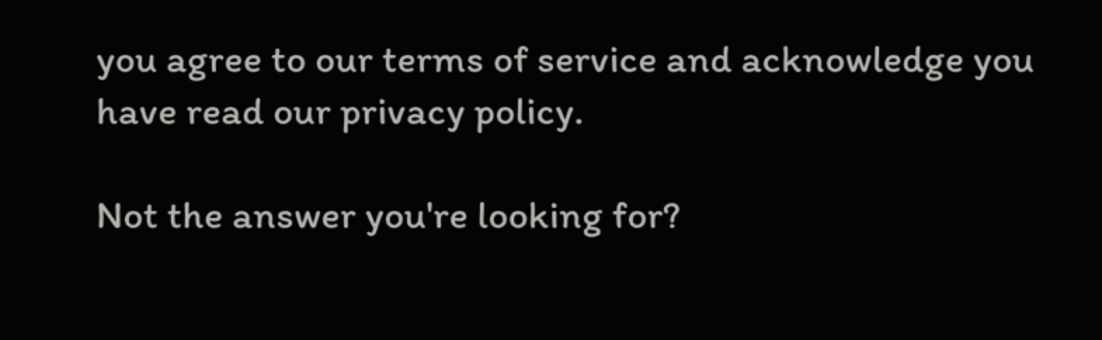you agree to our terms of service and acknowledge you have read our privacy policy.

Not the answer you're looking for?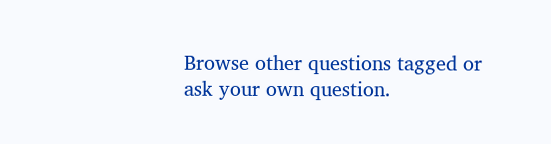Browse other questions tagged or ask your own question.